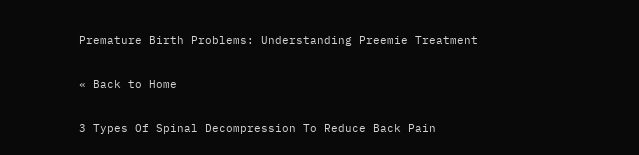Premature Birth Problems: Understanding Preemie Treatment

« Back to Home

3 Types Of Spinal Decompression To Reduce Back Pain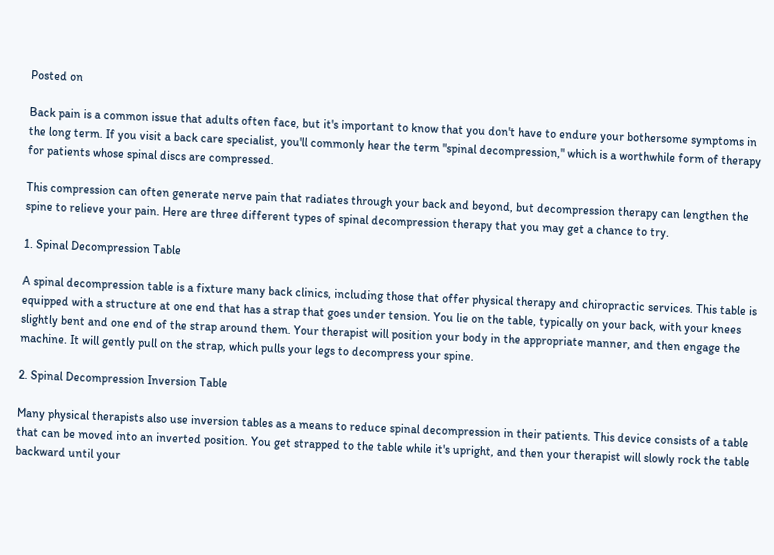Posted on

Back pain is a common issue that adults often face, but it's important to know that you don't have to endure your bothersome symptoms in the long term. If you visit a back care specialist, you'll commonly hear the term "spinal decompression," which is a worthwhile form of therapy for patients whose spinal discs are compressed.

This compression can often generate nerve pain that radiates through your back and beyond, but decompression therapy can lengthen the spine to relieve your pain. Here are three different types of spinal decompression therapy that you may get a chance to try.

1. Spinal Decompression Table

A spinal decompression table is a fixture many back clinics, including those that offer physical therapy and chiropractic services. This table is equipped with a structure at one end that has a strap that goes under tension. You lie on the table, typically on your back, with your knees slightly bent and one end of the strap around them. Your therapist will position your body in the appropriate manner, and then engage the machine. It will gently pull on the strap, which pulls your legs to decompress your spine.

2. Spinal Decompression Inversion Table

Many physical therapists also use inversion tables as a means to reduce spinal decompression in their patients. This device consists of a table that can be moved into an inverted position. You get strapped to the table while it's upright, and then your therapist will slowly rock the table backward until your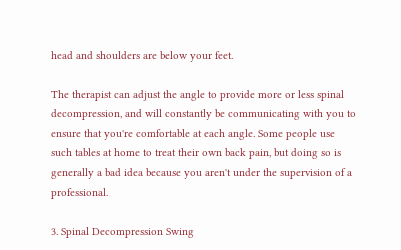head and shoulders are below your feet.

The therapist can adjust the angle to provide more or less spinal decompression, and will constantly be communicating with you to ensure that you're comfortable at each angle. Some people use such tables at home to treat their own back pain, but doing so is generally a bad idea because you aren't under the supervision of a professional.

3. Spinal Decompression Swing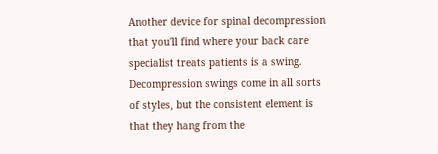Another device for spinal decompression that you'll find where your back care specialist treats patients is a swing. Decompression swings come in all sorts of styles, but the consistent element is that they hang from the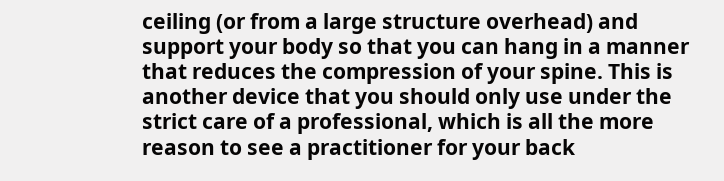ceiling (or from a large structure overhead) and support your body so that you can hang in a manner that reduces the compression of your spine. This is another device that you should only use under the strict care of a professional, which is all the more reason to see a practitioner for your back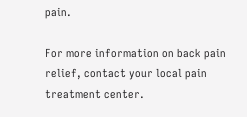pain.

For more information on back pain relief, contact your local pain treatment center.